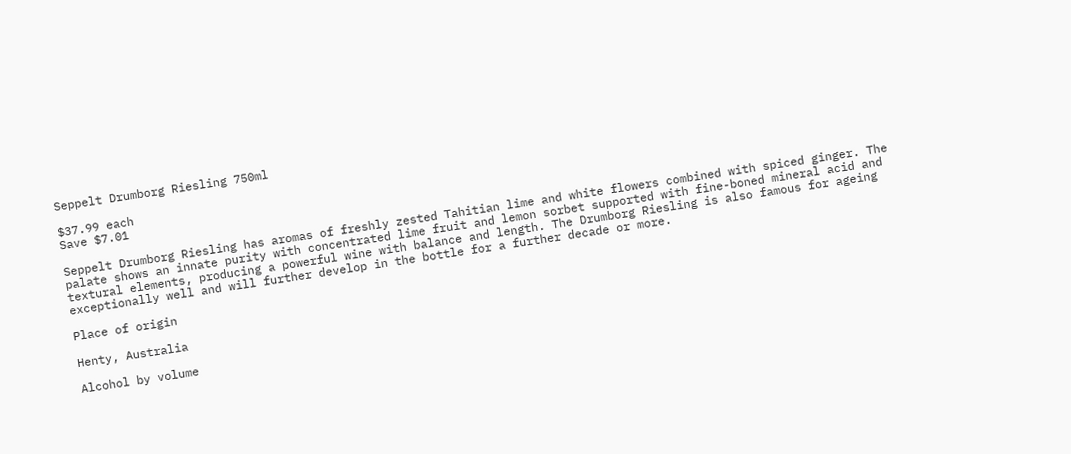Seppelt Drumborg Riesling 750ml

$37.99 each
Save $7.01

Seppelt Drumborg Riesling has aromas of freshly zested Tahitian lime and white flowers combined with spiced ginger. The palate shows an innate purity with concentrated lime fruit and lemon sorbet supported with fine-boned mineral acid and textural elements, producing a powerful wine with balance and length. The Drumborg Riesling is also famous for ageing exceptionally well and will further develop in the bottle for a further decade or more.

Place of origin

Henty, Australia

Alcohol by volume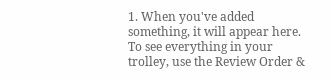1. When you've added something, it will appear here. To see everything in your trolley, use the Review Order &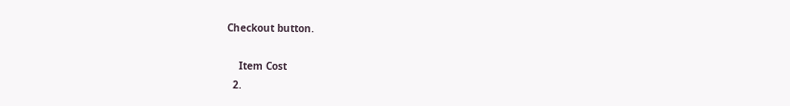Checkout button.

    Item Cost
  2.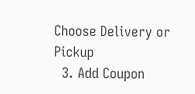Choose Delivery or Pickup
  3. Add Coupon